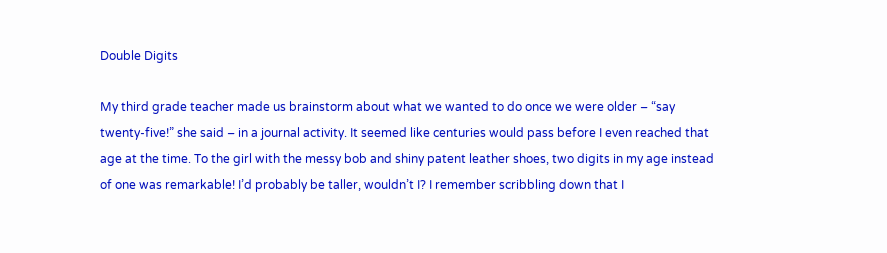Double Digits

My third grade teacher made us brainstorm about what we wanted to do once we were older – “say twenty-five!” she said – in a journal activity. It seemed like centuries would pass before I even reached that age at the time. To the girl with the messy bob and shiny patent leather shoes, two digits in my age instead of one was remarkable! I’d probably be taller, wouldn’t I? I remember scribbling down that I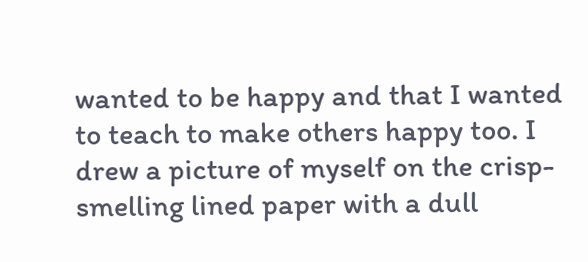wanted to be happy and that I wanted to teach to make others happy too. I drew a picture of myself on the crisp-smelling lined paper with a dull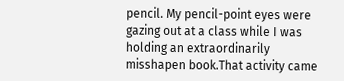pencil. My pencil-point eyes were gazing out at a class while I was holding an extraordinarily misshapen book.That activity came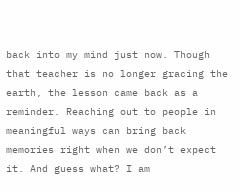back into my mind just now. Though that teacher is no longer gracing the earth, the lesson came back as a reminder. Reaching out to people in meaningful ways can bring back memories right when we don’t expect it. And guess what? I am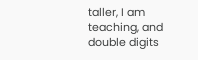taller, I am teaching, and double digits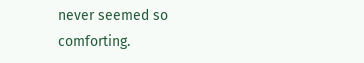never seemed so comforting.